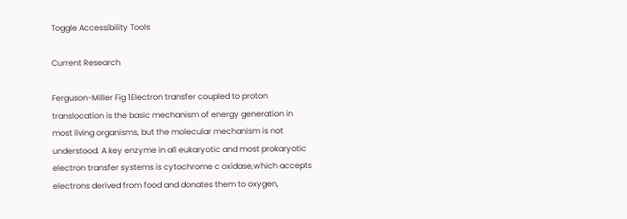Toggle Accessibility Tools

Current Research

Ferguson-Miller Fig 1Electron transfer coupled to proton translocation is the basic mechanism of energy generation in most living organisms, but the molecular mechanism is not understood. A key enzyme in all eukaryotic and most prokaryotic electron transfer systems is cytochrome c oxidase,which accepts electrons derived from food and donates them to oxygen,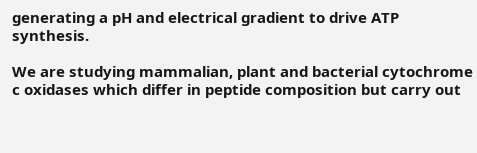generating a pH and electrical gradient to drive ATP synthesis.

We are studying mammalian, plant and bacterial cytochrome c oxidases which differ in peptide composition but carry out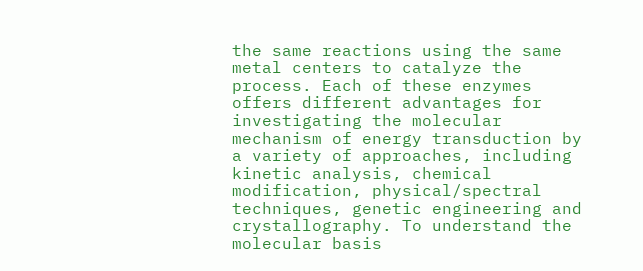the same reactions using the same metal centers to catalyze the process. Each of these enzymes offers different advantages for investigating the molecular mechanism of energy transduction by a variety of approaches, including kinetic analysis, chemical modification, physical/spectral techniques, genetic engineering and crystallography. To understand the molecular basis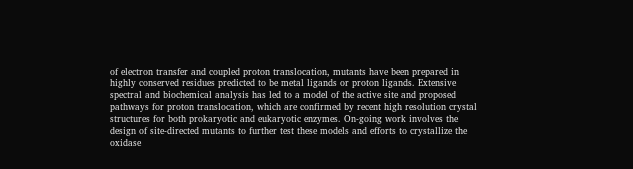of electron transfer and coupled proton translocation, mutants have been prepared in highly conserved residues predicted to be metal ligands or proton ligands. Extensive spectral and biochemical analysis has led to a model of the active site and proposed pathways for proton translocation, which are confirmed by recent high resolution crystal structures for both prokaryotic and eukaryotic enzymes. On-going work involves the design of site-directed mutants to further test these models and efforts to crystallize the oxidase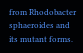from Rhodobacter sphaeroides and its mutant forms.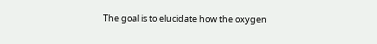The goal is to elucidate how the oxygen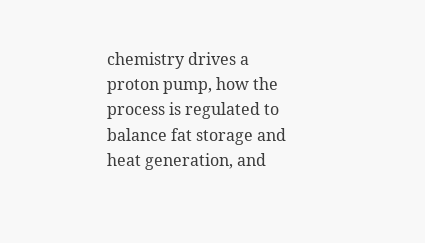chemistry drives a proton pump, how the process is regulated to balance fat storage and heat generation, and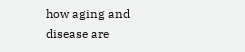how aging and disease are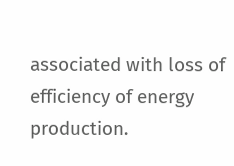associated with loss of efficiency of energy production.